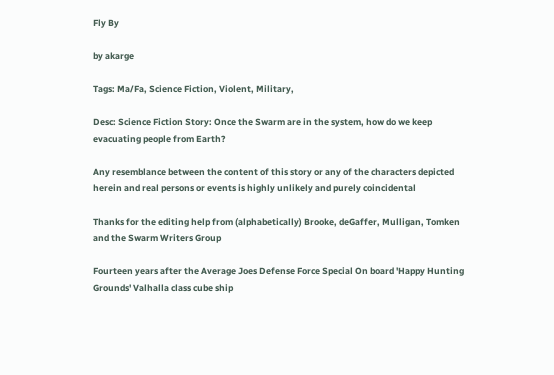Fly By

by akarge

Tags: Ma/Fa, Science Fiction, Violent, Military,

Desc: Science Fiction Story: Once the Swarm are in the system, how do we keep evacuating people from Earth?

Any resemblance between the content of this story or any of the characters depicted herein and real persons or events is highly unlikely and purely coincidental

Thanks for the editing help from (alphabetically) Brooke, deGaffer, Mulligan, Tomken and the Swarm Writers Group

Fourteen years after the Average Joes Defense Force Special On board 'Happy Hunting Grounds' Valhalla class cube ship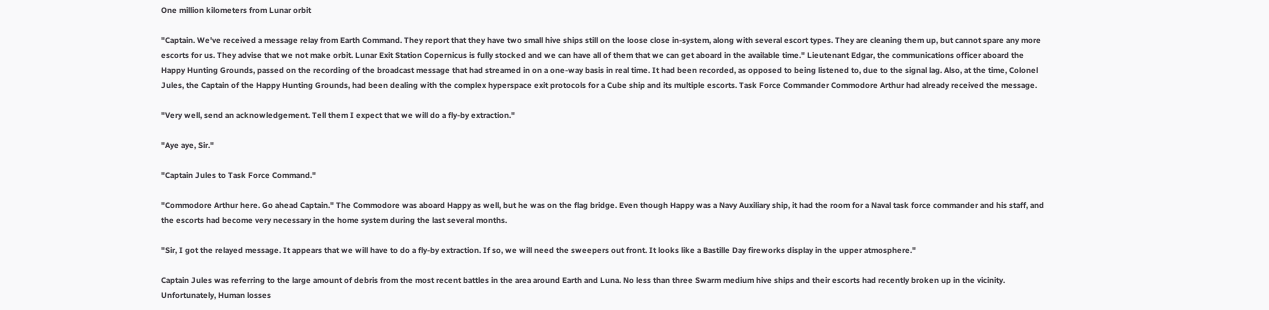One million kilometers from Lunar orbit

"Captain. We've received a message relay from Earth Command. They report that they have two small hive ships still on the loose close in-system, along with several escort types. They are cleaning them up, but cannot spare any more escorts for us. They advise that we not make orbit. Lunar Exit Station Copernicus is fully stocked and we can have all of them that we can get aboard in the available time." Lieutenant Edgar, the communications officer aboard the Happy Hunting Grounds, passed on the recording of the broadcast message that had streamed in on a one-way basis in real time. It had been recorded, as opposed to being listened to, due to the signal lag. Also, at the time, Colonel Jules, the Captain of the Happy Hunting Grounds, had been dealing with the complex hyperspace exit protocols for a Cube ship and its multiple escorts. Task Force Commander Commodore Arthur had already received the message.

"Very well, send an acknowledgement. Tell them I expect that we will do a fly-by extraction."

"Aye aye, Sir."

"Captain Jules to Task Force Command."

"Commodore Arthur here. Go ahead Captain." The Commodore was aboard Happy as well, but he was on the flag bridge. Even though Happy was a Navy Auxiliary ship, it had the room for a Naval task force commander and his staff, and the escorts had become very necessary in the home system during the last several months.

"Sir, I got the relayed message. It appears that we will have to do a fly-by extraction. If so, we will need the sweepers out front. It looks like a Bastille Day fireworks display in the upper atmosphere."

Captain Jules was referring to the large amount of debris from the most recent battles in the area around Earth and Luna. No less than three Swarm medium hive ships and their escorts had recently broken up in the vicinity. Unfortunately, Human losses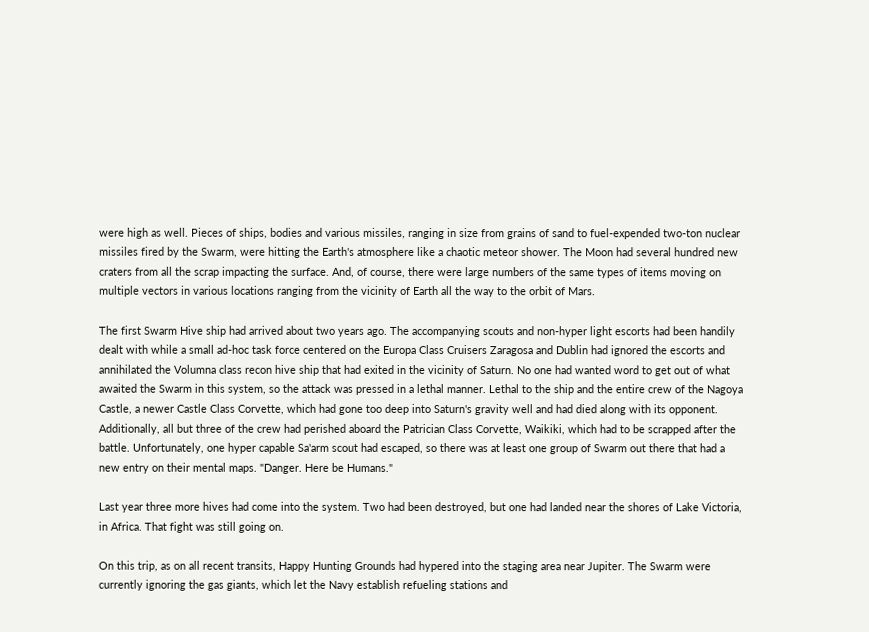were high as well. Pieces of ships, bodies and various missiles, ranging in size from grains of sand to fuel-expended two-ton nuclear missiles fired by the Swarm, were hitting the Earth's atmosphere like a chaotic meteor shower. The Moon had several hundred new craters from all the scrap impacting the surface. And, of course, there were large numbers of the same types of items moving on multiple vectors in various locations ranging from the vicinity of Earth all the way to the orbit of Mars.

The first Swarm Hive ship had arrived about two years ago. The accompanying scouts and non-hyper light escorts had been handily dealt with while a small ad-hoc task force centered on the Europa Class Cruisers Zaragosa and Dublin had ignored the escorts and annihilated the Volumna class recon hive ship that had exited in the vicinity of Saturn. No one had wanted word to get out of what awaited the Swarm in this system, so the attack was pressed in a lethal manner. Lethal to the ship and the entire crew of the Nagoya Castle, a newer Castle Class Corvette, which had gone too deep into Saturn's gravity well and had died along with its opponent. Additionally, all but three of the crew had perished aboard the Patrician Class Corvette, Waikiki, which had to be scrapped after the battle. Unfortunately, one hyper capable Sa'arm scout had escaped, so there was at least one group of Swarm out there that had a new entry on their mental maps. "Danger. Here be Humans."

Last year three more hives had come into the system. Two had been destroyed, but one had landed near the shores of Lake Victoria, in Africa. That fight was still going on.

On this trip, as on all recent transits, Happy Hunting Grounds had hypered into the staging area near Jupiter. The Swarm were currently ignoring the gas giants, which let the Navy establish refueling stations and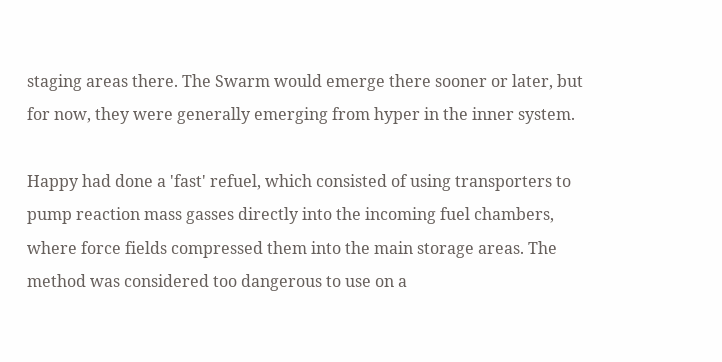staging areas there. The Swarm would emerge there sooner or later, but for now, they were generally emerging from hyper in the inner system.

Happy had done a 'fast' refuel, which consisted of using transporters to pump reaction mass gasses directly into the incoming fuel chambers, where force fields compressed them into the main storage areas. The method was considered too dangerous to use on a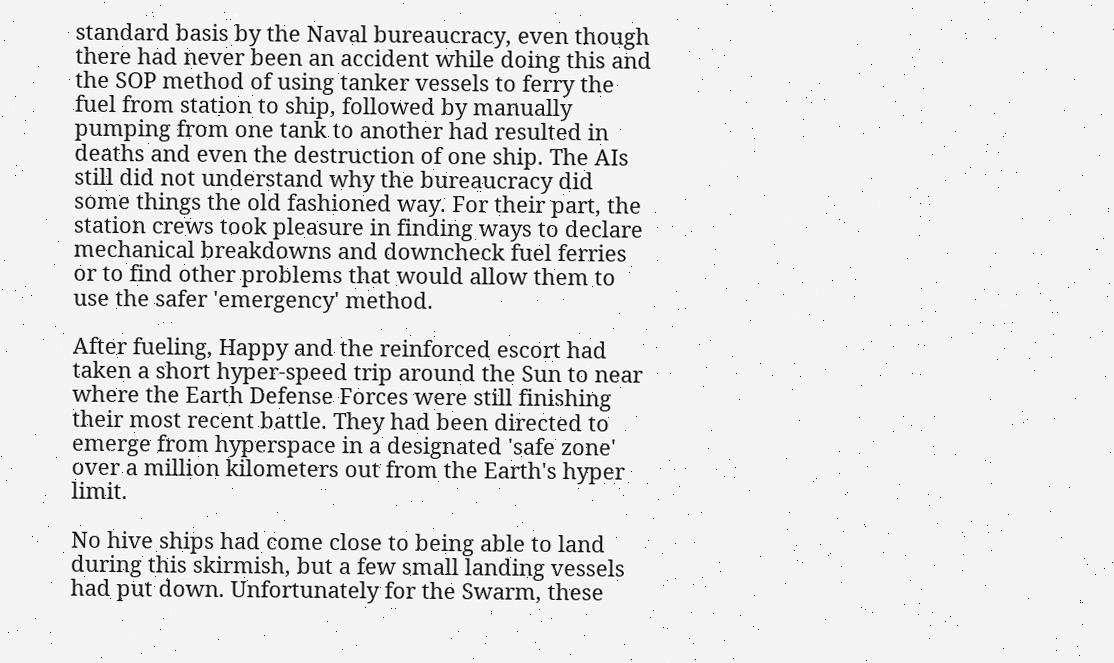standard basis by the Naval bureaucracy, even though there had never been an accident while doing this and the SOP method of using tanker vessels to ferry the fuel from station to ship, followed by manually pumping from one tank to another had resulted in deaths and even the destruction of one ship. The AIs still did not understand why the bureaucracy did some things the old fashioned way. For their part, the station crews took pleasure in finding ways to declare mechanical breakdowns and downcheck fuel ferries or to find other problems that would allow them to use the safer 'emergency' method.

After fueling, Happy and the reinforced escort had taken a short hyper-speed trip around the Sun to near where the Earth Defense Forces were still finishing their most recent battle. They had been directed to emerge from hyperspace in a designated 'safe zone' over a million kilometers out from the Earth's hyper limit.

No hive ships had come close to being able to land during this skirmish, but a few small landing vessels had put down. Unfortunately for the Swarm, these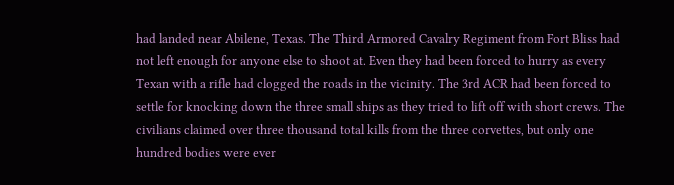had landed near Abilene, Texas. The Third Armored Cavalry Regiment from Fort Bliss had not left enough for anyone else to shoot at. Even they had been forced to hurry as every Texan with a rifle had clogged the roads in the vicinity. The 3rd ACR had been forced to settle for knocking down the three small ships as they tried to lift off with short crews. The civilians claimed over three thousand total kills from the three corvettes, but only one hundred bodies were ever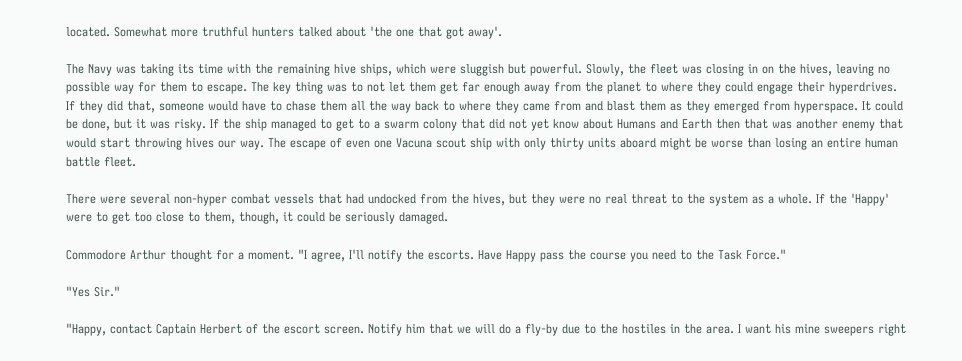located. Somewhat more truthful hunters talked about 'the one that got away'.

The Navy was taking its time with the remaining hive ships, which were sluggish but powerful. Slowly, the fleet was closing in on the hives, leaving no possible way for them to escape. The key thing was to not let them get far enough away from the planet to where they could engage their hyperdrives. If they did that, someone would have to chase them all the way back to where they came from and blast them as they emerged from hyperspace. It could be done, but it was risky. If the ship managed to get to a swarm colony that did not yet know about Humans and Earth then that was another enemy that would start throwing hives our way. The escape of even one Vacuna scout ship with only thirty units aboard might be worse than losing an entire human battle fleet.

There were several non-hyper combat vessels that had undocked from the hives, but they were no real threat to the system as a whole. If the 'Happy' were to get too close to them, though, it could be seriously damaged.

Commodore Arthur thought for a moment. "I agree, I'll notify the escorts. Have Happy pass the course you need to the Task Force."

"Yes Sir."

"Happy, contact Captain Herbert of the escort screen. Notify him that we will do a fly-by due to the hostiles in the area. I want his mine sweepers right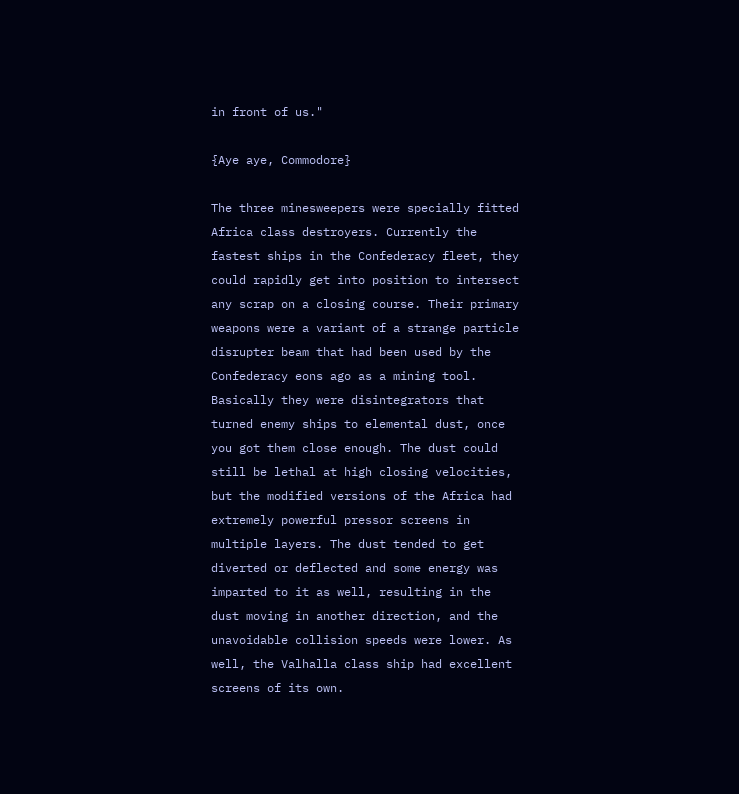in front of us."

{Aye aye, Commodore}

The three minesweepers were specially fitted Africa class destroyers. Currently the fastest ships in the Confederacy fleet, they could rapidly get into position to intersect any scrap on a closing course. Their primary weapons were a variant of a strange particle disrupter beam that had been used by the Confederacy eons ago as a mining tool. Basically they were disintegrators that turned enemy ships to elemental dust, once you got them close enough. The dust could still be lethal at high closing velocities, but the modified versions of the Africa had extremely powerful pressor screens in multiple layers. The dust tended to get diverted or deflected and some energy was imparted to it as well, resulting in the dust moving in another direction, and the unavoidable collision speeds were lower. As well, the Valhalla class ship had excellent screens of its own.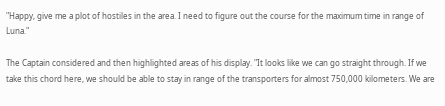"Happy, give me a plot of hostiles in the area. I need to figure out the course for the maximum time in range of Luna."

The Captain considered and then highlighted areas of his display. "It looks like we can go straight through. If we take this chord here, we should be able to stay in range of the transporters for almost 750,000 kilometers. We are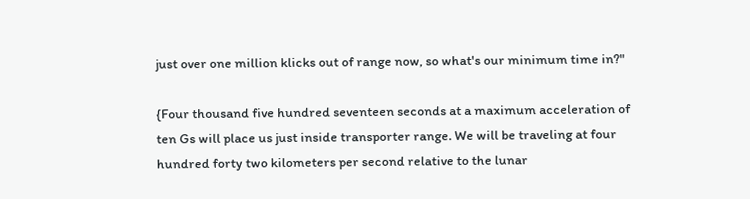just over one million klicks out of range now, so what's our minimum time in?"

{Four thousand five hundred seventeen seconds at a maximum acceleration of ten Gs will place us just inside transporter range. We will be traveling at four hundred forty two kilometers per second relative to the lunar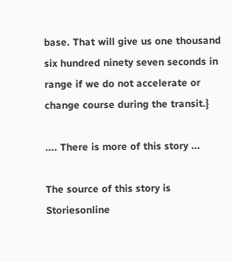base. That will give us one thousand six hundred ninety seven seconds in range if we do not accelerate or change course during the transit.}

.... There is more of this story ...

The source of this story is Storiesonline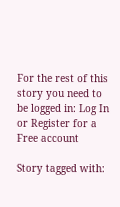For the rest of this story you need to be logged in: Log In or Register for a Free account

Story tagged with: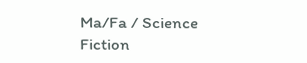Ma/Fa / Science Fiction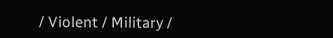/ Violent / Military /